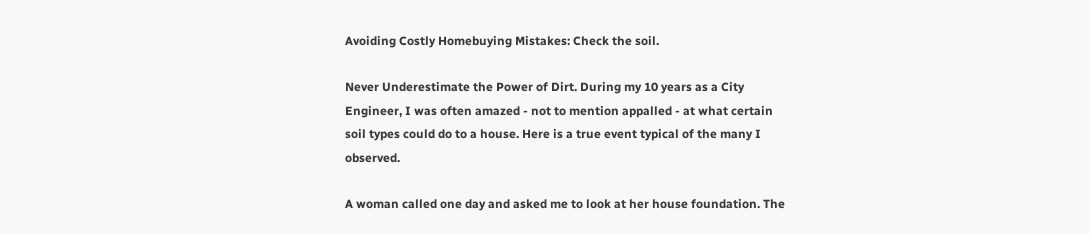Avoiding Costly Homebuying Mistakes: Check the soil.

Never Underestimate the Power of Dirt. During my 10 years as a City Engineer, I was often amazed - not to mention appalled - at what certain soil types could do to a house. Here is a true event typical of the many I observed.

A woman called one day and asked me to look at her house foundation. The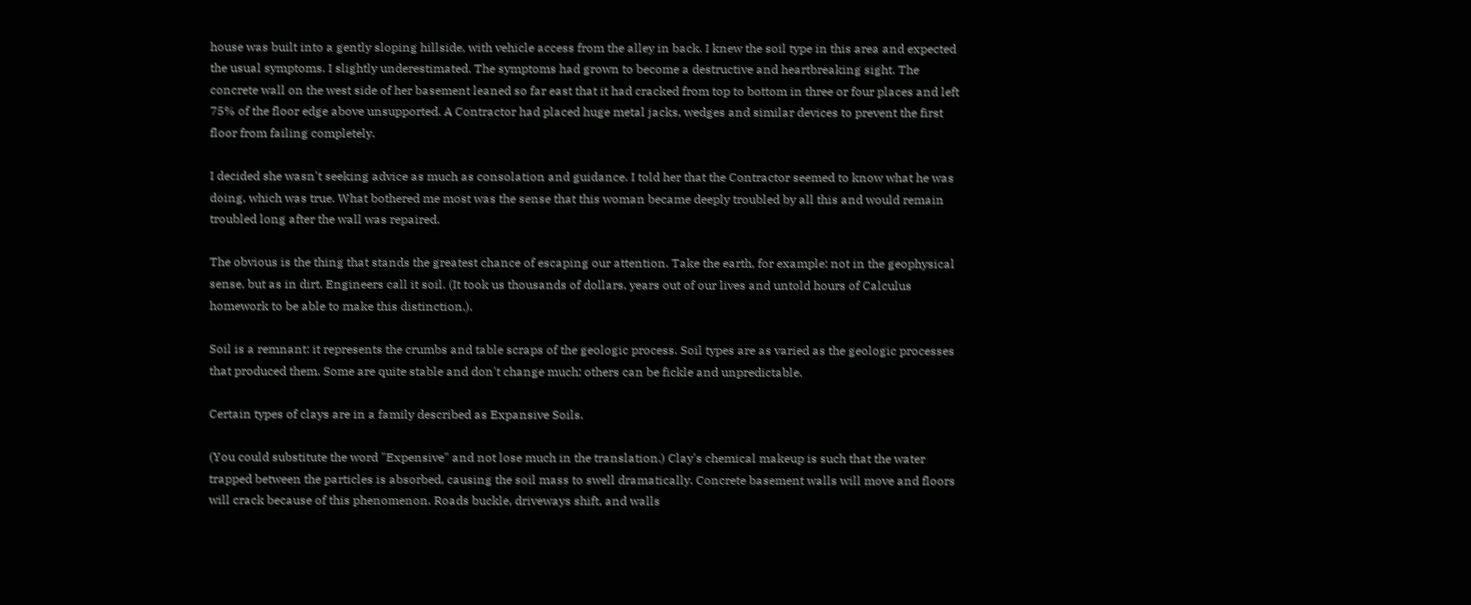house was built into a gently sloping hillside, with vehicle access from the alley in back. I knew the soil type in this area and expected the usual symptoms. I slightly underestimated. The symptoms had grown to become a destructive and heartbreaking sight. The concrete wall on the west side of her basement leaned so far east that it had cracked from top to bottom in three or four places and left 75% of the floor edge above unsupported. A Contractor had placed huge metal jacks, wedges and similar devices to prevent the first floor from failing completely.

I decided she wasn't seeking advice as much as consolation and guidance. I told her that the Contractor seemed to know what he was doing, which was true. What bothered me most was the sense that this woman became deeply troubled by all this and would remain troubled long after the wall was repaired.

The obvious is the thing that stands the greatest chance of escaping our attention. Take the earth, for example: not in the geophysical sense, but as in dirt. Engineers call it soil. (It took us thousands of dollars, years out of our lives and untold hours of Calculus homework to be able to make this distinction.).

Soil is a remnant: it represents the crumbs and table scraps of the geologic process. Soil types are as varied as the geologic processes that produced them. Some are quite stable and don't change much; others can be fickle and unpredictable.

Certain types of clays are in a family described as Expansive Soils.

(You could substitute the word "Expensive" and not lose much in the translation.) Clay's chemical makeup is such that the water trapped between the particles is absorbed, causing the soil mass to swell dramatically. Concrete basement walls will move and floors will crack because of this phenomenon. Roads buckle, driveways shift, and walls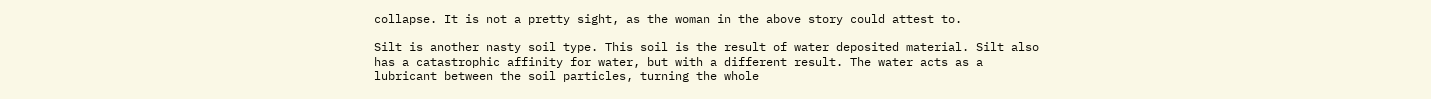collapse. It is not a pretty sight, as the woman in the above story could attest to.

Silt is another nasty soil type. This soil is the result of water deposited material. Silt also has a catastrophic affinity for water, but with a different result. The water acts as a lubricant between the soil particles, turning the whole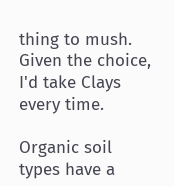thing to mush. Given the choice, I'd take Clays every time.

Organic soil types have a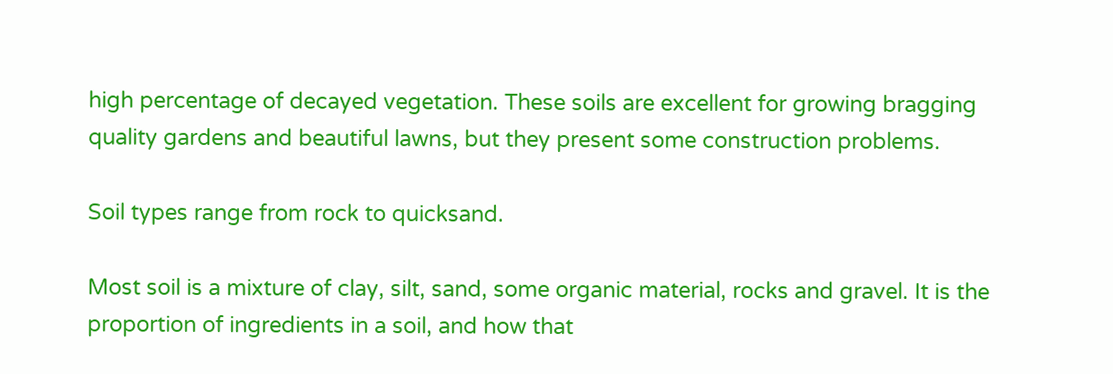high percentage of decayed vegetation. These soils are excellent for growing bragging quality gardens and beautiful lawns, but they present some construction problems.

Soil types range from rock to quicksand.

Most soil is a mixture of clay, silt, sand, some organic material, rocks and gravel. It is the proportion of ingredients in a soil, and how that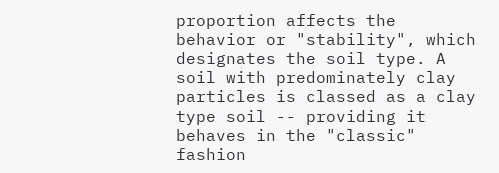proportion affects the behavior or "stability", which designates the soil type. A soil with predominately clay particles is classed as a clay type soil -- providing it behaves in the "classic" fashion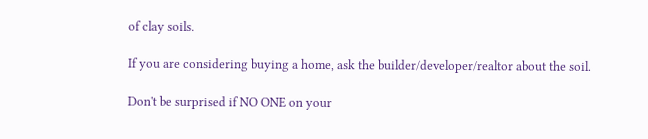of clay soils.

If you are considering buying a home, ask the builder/developer/realtor about the soil.

Don't be surprised if NO ONE on your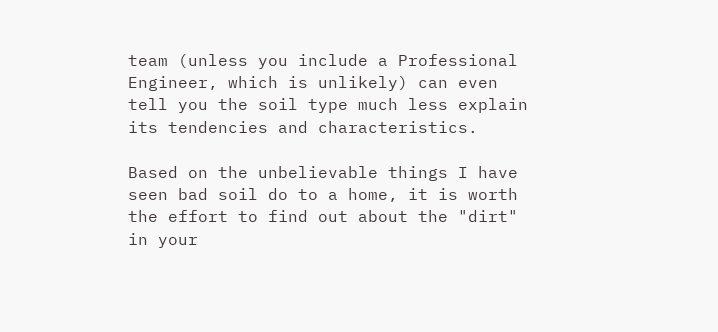team (unless you include a Professional Engineer, which is unlikely) can even tell you the soil type much less explain its tendencies and characteristics.

Based on the unbelievable things I have seen bad soil do to a home, it is worth the effort to find out about the "dirt" in your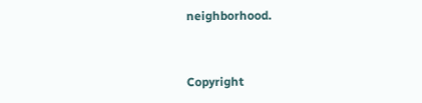neighborhood.


Copyright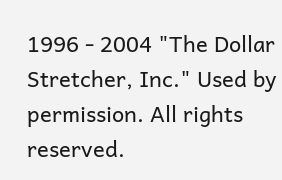1996 - 2004 "The Dollar Stretcher, Inc." Used by permission. All rights reserved.